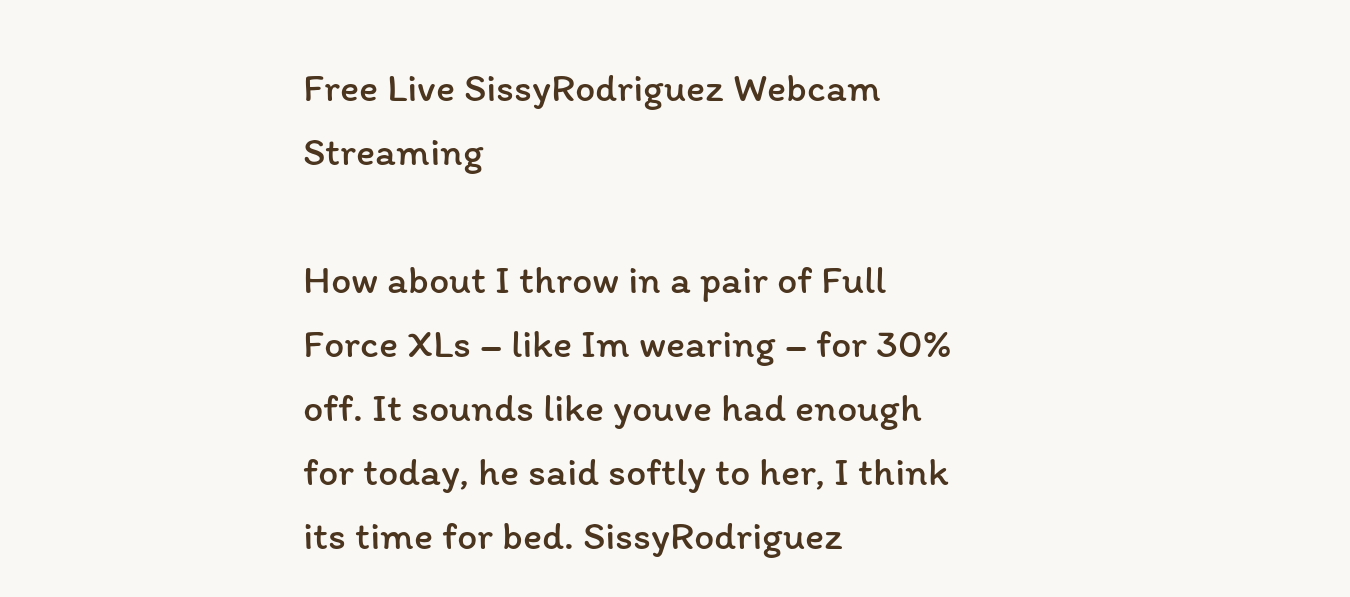Free Live SissyRodriguez Webcam Streaming

How about I throw in a pair of Full Force XLs – like Im wearing – for 30% off. It sounds like youve had enough for today, he said softly to her, I think its time for bed. SissyRodriguez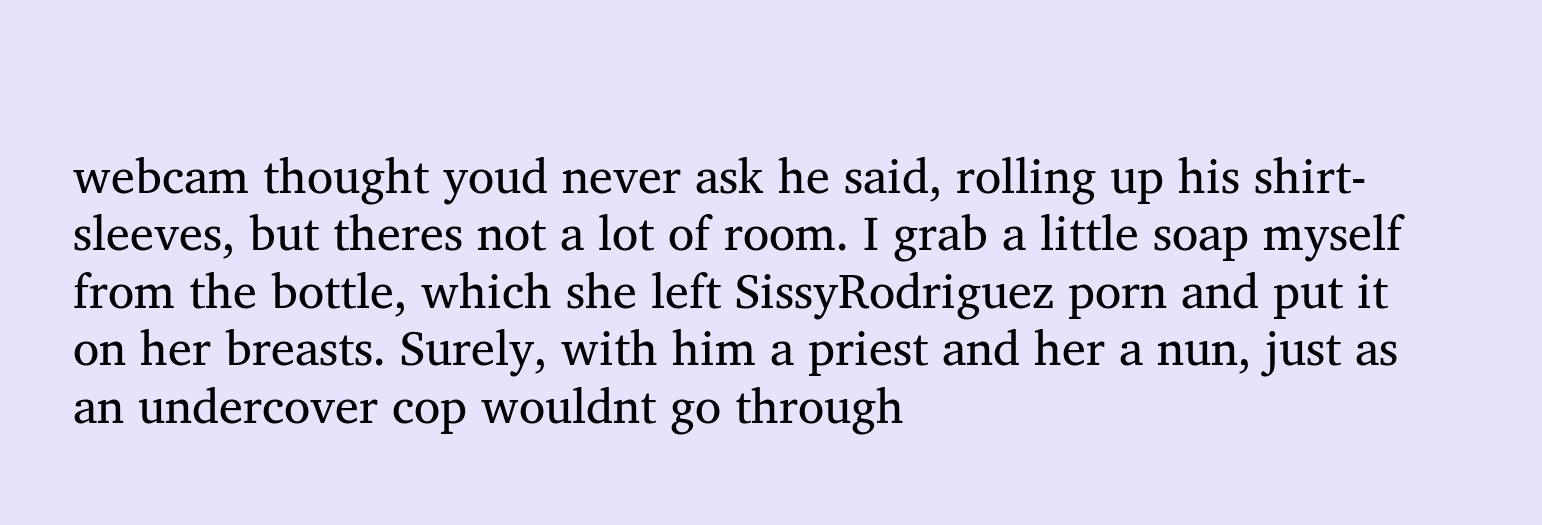webcam thought youd never ask he said, rolling up his shirt-sleeves, but theres not a lot of room. I grab a little soap myself from the bottle, which she left SissyRodriguez porn and put it on her breasts. Surely, with him a priest and her a nun, just as an undercover cop wouldnt go through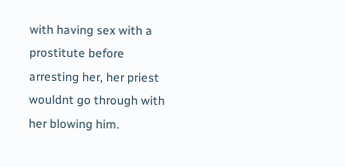with having sex with a prostitute before arresting her, her priest wouldnt go through with her blowing him.